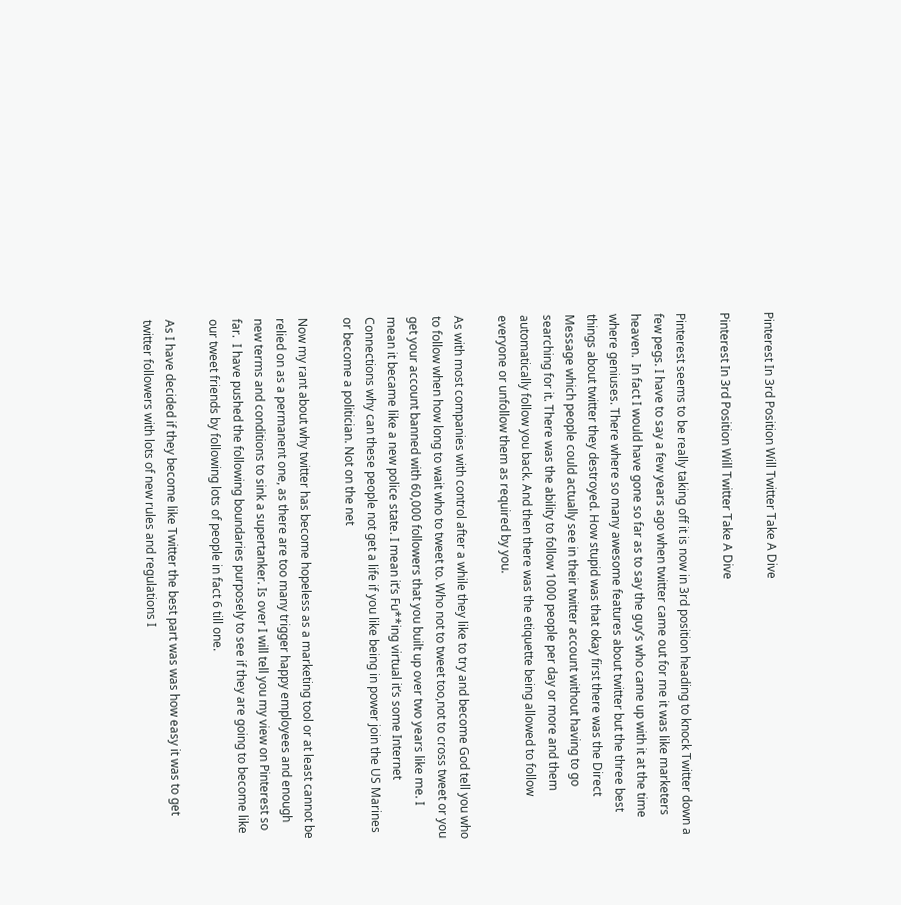Pinterest In 3rd Position Will Twitter Take A Dive

Pinterest In 3rd Position Will Twitter Take A Dive

Pinterest seems to be really taking off it is now in 3rd position heading to knock Twitter down a few pegs. I have to say a few years ago when twitter came out for me it was like marketers heaven.  In fact I would have gone so far as to say the guy’s who came up with it at the time where geniuses. There where so many awesome features about twitter but the three best things about twitter they destroyed. How stupid was that okay first there was the Direct Message which people could actually see in their twitter account without having to go searching for it. There was the ability to follow 1000 people per day or more and them automatically follow you back. And then there was the etiquette being allowed to follow everyone or unfollow them as required by you.

As with most companies with control after a while they like to try and become God tell you who to follow when how long to wait who to tweet to. Who not to tweet too,not to cross tweet or you get your account banned with 60,000 followers that you built up over two years like me. I mean it became like a new police state. I mean it’s Fu**ing virtual it’s some Internet Connections why can these people not get a life if you like being in power join the US Marines or become a politician. Not on the net

Now my rant about why twitter has become hopeless as a marketing tool or at least cannot be relied on as a permanent one, as there are too many trigger happy employees and enough new terms and conditions to sink a supertanker. Is over I will tell you my view on Pinterest so far.  I have pushed the following boundaries purposely to see if they are going to become like our tweet friends by following lots of people in fact 6 till one.

As I have decided if they become like Twitter the best part was was how easy it was to get twitter followers with lots of new rules and regulations I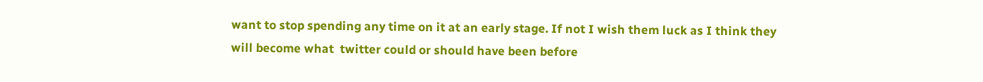want to stop spending any time on it at an early stage. If not I wish them luck as I think they will become what  twitter could or should have been before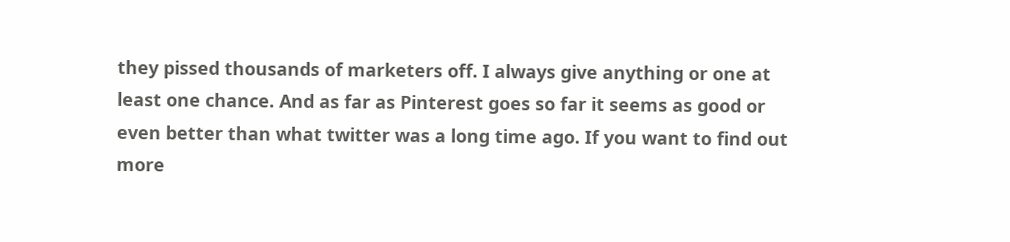they pissed thousands of marketers off. I always give anything or one at least one chance. And as far as Pinterest goes so far it seems as good or even better than what twitter was a long time ago. If you want to find out more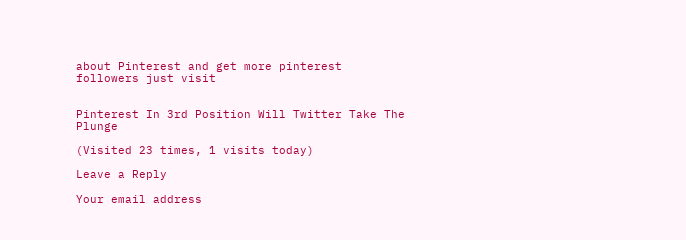about Pinterest and get more pinterest followers just visit


Pinterest In 3rd Position Will Twitter Take The Plunge

(Visited 23 times, 1 visits today)

Leave a Reply

Your email address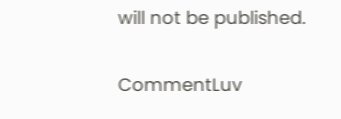will not be published.

CommentLuv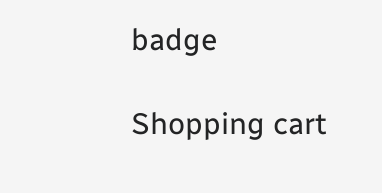badge

Shopping cart